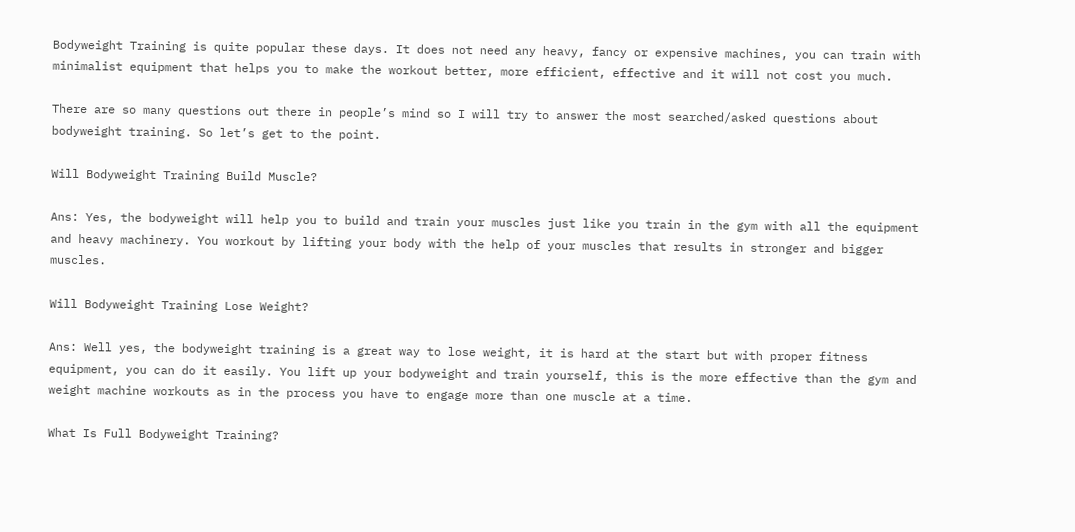Bodyweight Training is quite popular these days. It does not need any heavy, fancy or expensive machines, you can train with minimalist equipment that helps you to make the workout better, more efficient, effective and it will not cost you much.

There are so many questions out there in people’s mind so I will try to answer the most searched/asked questions about bodyweight training. So let’s get to the point.

Will Bodyweight Training Build Muscle?

Ans: Yes, the bodyweight will help you to build and train your muscles just like you train in the gym with all the equipment and heavy machinery. You workout by lifting your body with the help of your muscles that results in stronger and bigger muscles.

Will Bodyweight Training Lose Weight?

Ans: Well yes, the bodyweight training is a great way to lose weight, it is hard at the start but with proper fitness equipment, you can do it easily. You lift up your bodyweight and train yourself, this is the more effective than the gym and weight machine workouts as in the process you have to engage more than one muscle at a time.

What Is Full Bodyweight Training?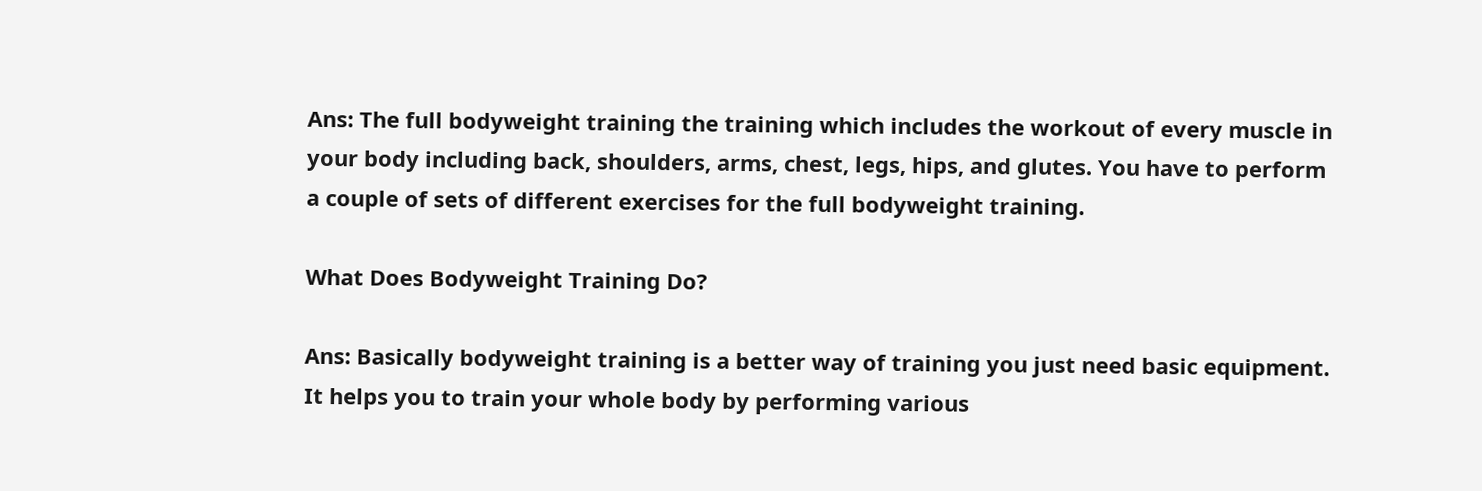Ans: The full bodyweight training the training which includes the workout of every muscle in your body including back, shoulders, arms, chest, legs, hips, and glutes. You have to perform a couple of sets of different exercises for the full bodyweight training.

What Does Bodyweight Training Do?

Ans: Basically bodyweight training is a better way of training you just need basic equipment. It helps you to train your whole body by performing various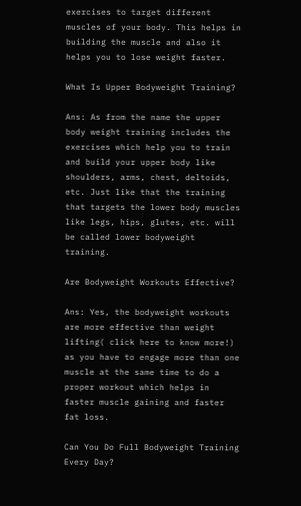exercises to target different muscles of your body. This helps in building the muscle and also it helps you to lose weight faster.

What Is Upper Bodyweight Training?

Ans: As from the name the upper body weight training includes the exercises which help you to train and build your upper body like shoulders, arms, chest, deltoids, etc. Just like that the training that targets the lower body muscles like legs, hips, glutes, etc. will be called lower bodyweight training.

Are Bodyweight Workouts Effective?

Ans: Yes, the bodyweight workouts are more effective than weight lifting( click here to know more!) as you have to engage more than one muscle at the same time to do a proper workout which helps in faster muscle gaining and faster fat loss.

Can You Do Full Bodyweight Training Every Day?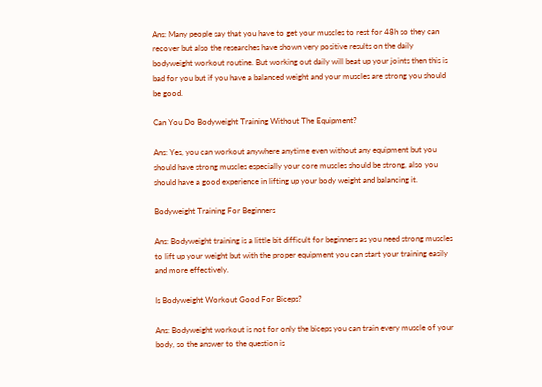Ans: Many people say that you have to get your muscles to rest for 48h so they can recover but also the researches have shown very positive results on the daily bodyweight workout routine. But working out daily will beat up your joints then this is bad for you but if you have a balanced weight and your muscles are strong you should be good.

Can You Do Bodyweight Training Without The Equipment?

Ans: Yes, you can workout anywhere anytime even without any equipment but you should have strong muscles especially your core muscles should be strong, also you should have a good experience in lifting up your body weight and balancing it.

Bodyweight Training For Beginners

Ans: Bodyweight training is a little bit difficult for beginners as you need strong muscles to lift up your weight but with the proper equipment you can start your training easily and more effectively.

Is Bodyweight Workout Good For Biceps?

Ans: Bodyweight workout is not for only the biceps you can train every muscle of your body, so the answer to the question is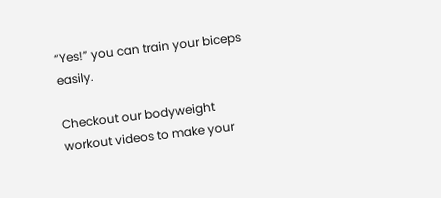“Yes!” you can train your biceps easily.

Checkout our bodyweight workout videos to make your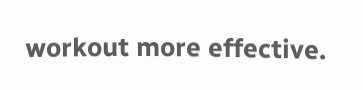workout more effective.